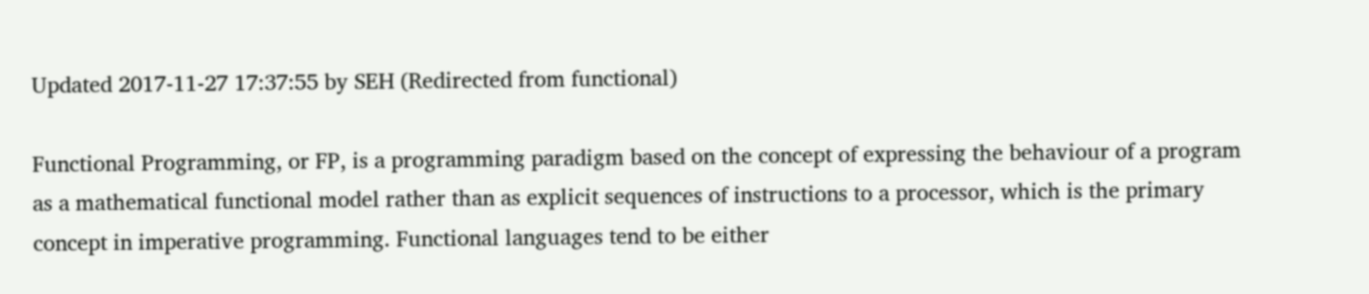Updated 2017-11-27 17:37:55 by SEH (Redirected from functional)

Functional Programming, or FP, is a programming paradigm based on the concept of expressing the behaviour of a program as a mathematical functional model rather than as explicit sequences of instructions to a processor, which is the primary concept in imperative programming. Functional languages tend to be either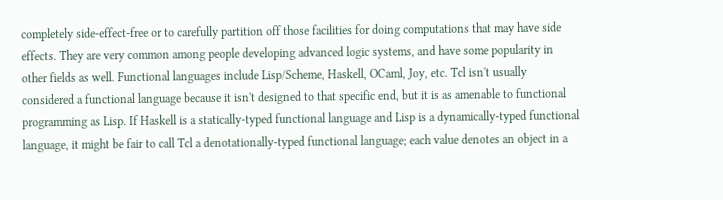completely side-effect-free or to carefully partition off those facilities for doing computations that may have side effects. They are very common among people developing advanced logic systems, and have some popularity in other fields as well. Functional languages include Lisp/Scheme, Haskell, OCaml, Joy, etc. Tcl isn't usually considered a functional language because it isn't designed to that specific end, but it is as amenable to functional programming as Lisp. If Haskell is a statically-typed functional language and Lisp is a dynamically-typed functional language, it might be fair to call Tcl a denotationally-typed functional language; each value denotes an object in a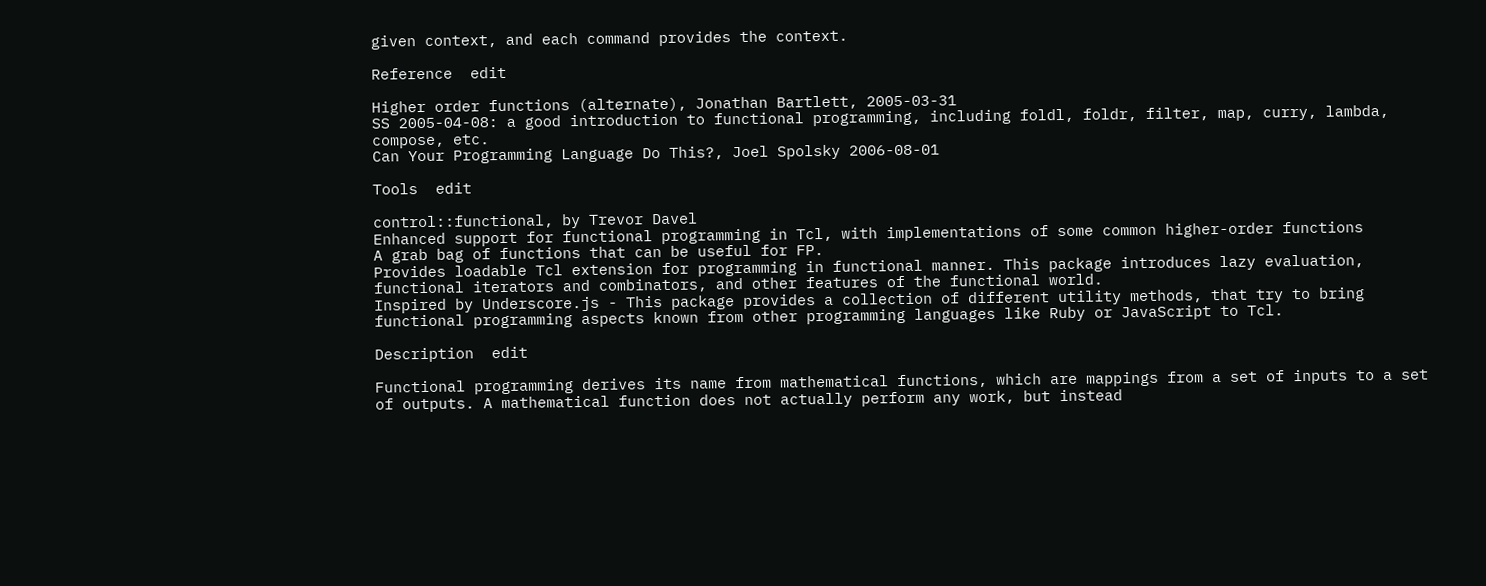given context, and each command provides the context.

Reference  edit

Higher order functions (alternate), Jonathan Bartlett, 2005-03-31
SS 2005-04-08: a good introduction to functional programming, including foldl, foldr, filter, map, curry, lambda, compose, etc.
Can Your Programming Language Do This?, Joel Spolsky 2006-08-01

Tools  edit

control::functional, by Trevor Davel
Enhanced support for functional programming in Tcl, with implementations of some common higher-order functions
A grab bag of functions that can be useful for FP.
Provides loadable Tcl extension for programming in functional manner. This package introduces lazy evaluation, functional iterators and combinators, and other features of the functional world.
Inspired by Underscore.js - This package provides a collection of different utility methods, that try to bring functional programming aspects known from other programming languages like Ruby or JavaScript to Tcl.

Description  edit

Functional programming derives its name from mathematical functions, which are mappings from a set of inputs to a set of outputs. A mathematical function does not actually perform any work, but instead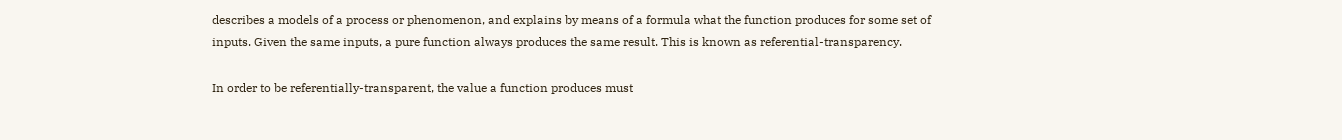describes a models of a process or phenomenon, and explains by means of a formula what the function produces for some set of inputs. Given the same inputs, a pure function always produces the same result. This is known as referential-transparency.

In order to be referentially-transparent, the value a function produces must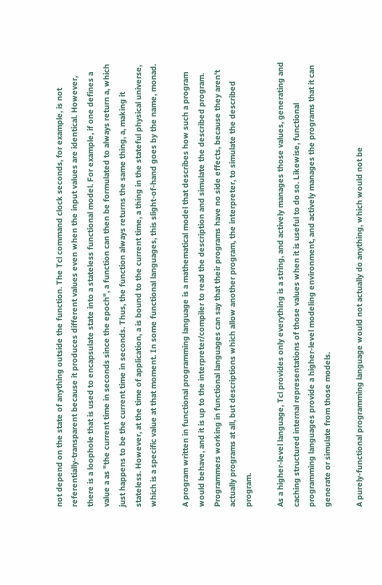not depend on the state of anything outside the function. The Tcl command clock seconds, for example, is not referentially-transparent because it produces different values even when the input values are identical. However, there is a loophole that is used to encapsulate state into a stateless functional model. For example, if one defines a value a as "the current time in seconds since the epoch", a function can then be formulated to always return a, which just happens to be the current time in seconds. Thus, the function always returns the same thing, a, making it stateless. However, at the time of application, a is bound to the current time, a thing in the stateful physical universe, which is a specific value at that moment. In some functional languages, this slight-of-hand goes by the name, monad.

A program written in functional programming language is a mathematical model that describes how such a program would behave, and it is up to the interpreter/compiler to read the description and simulate the described program. Programmers working in functional languages can say that their programs have no side effects, because they aren't actually programs at all, but descriptions which allow another program, the interpreter, to simulate the described program.

As a higher-level language, Tcl provides only everything is a string, and actively manages those values, generating and caching structured internal representations of those values when it is useful to do so. Likewise, functional programming languages provide a higher-level modeling environment, and actively manages the programs that it can generate or simulate from those models.

A purely-functional programming language would not actually do anything, which would not be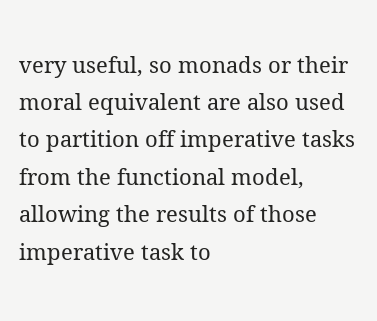very useful, so monads or their moral equivalent are also used to partition off imperative tasks from the functional model, allowing the results of those imperative task to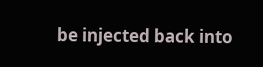be injected back into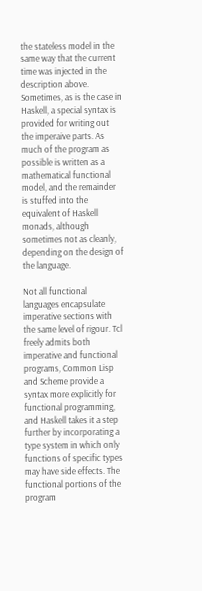the stateless model in the same way that the current time was injected in the description above. Sometimes, as is the case in Haskell, a special syntax is provided for writing out the imperaive parts. As much of the program as possible is written as a mathematical functional model, and the remainder is stuffed into the equivalent of Haskell monads, although sometimes not as cleanly, depending on the design of the language.

Not all functional languages encapsulate imperative sections with the same level of rigour. Tcl freely admits both imperative and functional programs, Common Lisp and Scheme provide a syntax more explicitly for functional programming, and Haskell takes it a step further by incorporating a type system in which only functions of specific types may have side effects. The functional portions of the program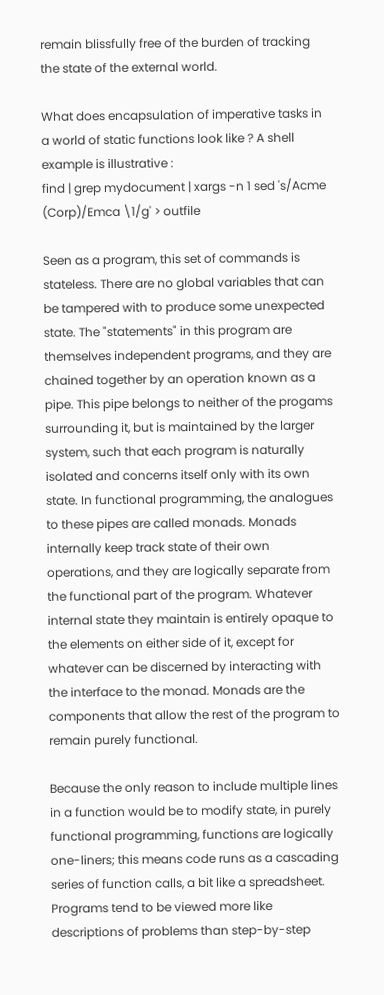remain blissfully free of the burden of tracking the state of the external world.

What does encapsulation of imperative tasks in a world of static functions look like ? A shell example is illustrative :
find | grep mydocument | xargs -n 1 sed 's/Acme (Corp)/Emca \1/g' > outfile

Seen as a program, this set of commands is stateless. There are no global variables that can be tampered with to produce some unexpected state. The "statements" in this program are themselves independent programs, and they are chained together by an operation known as a pipe. This pipe belongs to neither of the progams surrounding it, but is maintained by the larger system, such that each program is naturally isolated and concerns itself only with its own state. In functional programming, the analogues to these pipes are called monads. Monads internally keep track state of their own operations, and they are logically separate from the functional part of the program. Whatever internal state they maintain is entirely opaque to the elements on either side of it, except for whatever can be discerned by interacting with the interface to the monad. Monads are the components that allow the rest of the program to remain purely functional.

Because the only reason to include multiple lines in a function would be to modify state, in purely functional programming, functions are logically one-liners; this means code runs as a cascading series of function calls, a bit like a spreadsheet. Programs tend to be viewed more like descriptions of problems than step-by-step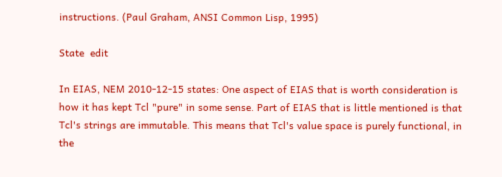instructions. (Paul Graham, ANSI Common Lisp, 1995)

State  edit

In EIAS, NEM 2010-12-15 states: One aspect of EIAS that is worth consideration is how it has kept Tcl "pure" in some sense. Part of EIAS that is little mentioned is that Tcl's strings are immutable. This means that Tcl's value space is purely functional, in the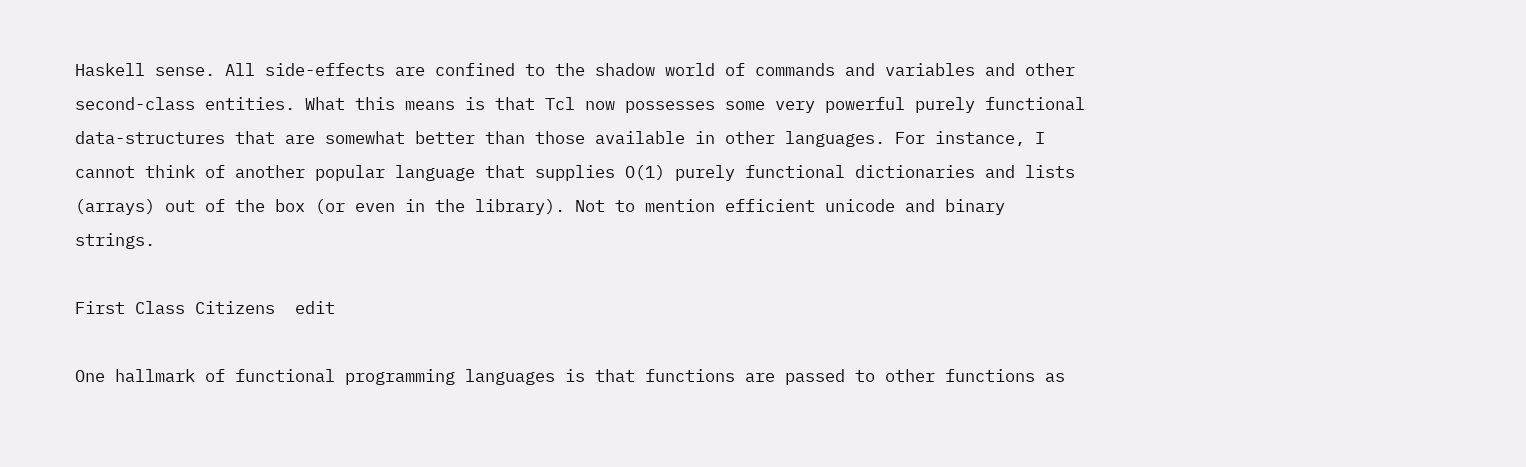Haskell sense. All side-effects are confined to the shadow world of commands and variables and other second-class entities. What this means is that Tcl now possesses some very powerful purely functional data-structures that are somewhat better than those available in other languages. For instance, I cannot think of another popular language that supplies O(1) purely functional dictionaries and lists (arrays) out of the box (or even in the library). Not to mention efficient unicode and binary strings.

First Class Citizens  edit

One hallmark of functional programming languages is that functions are passed to other functions as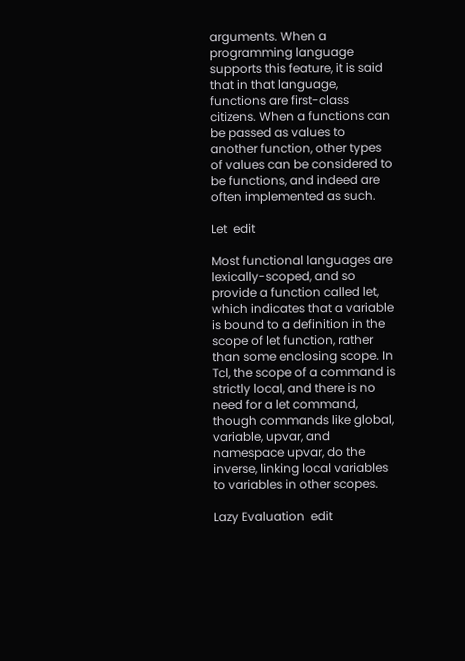arguments. When a programming language supports this feature, it is said that in that language, functions are first-class citizens. When a functions can be passed as values to another function, other types of values can be considered to be functions, and indeed are often implemented as such.

Let  edit

Most functional languages are lexically-scoped, and so provide a function called let, which indicates that a variable is bound to a definition in the scope of let function, rather than some enclosing scope. In Tcl, the scope of a command is strictly local, and there is no need for a let command, though commands like global, variable, upvar, and namespace upvar, do the inverse, linking local variables to variables in other scopes.

Lazy Evaluation  edit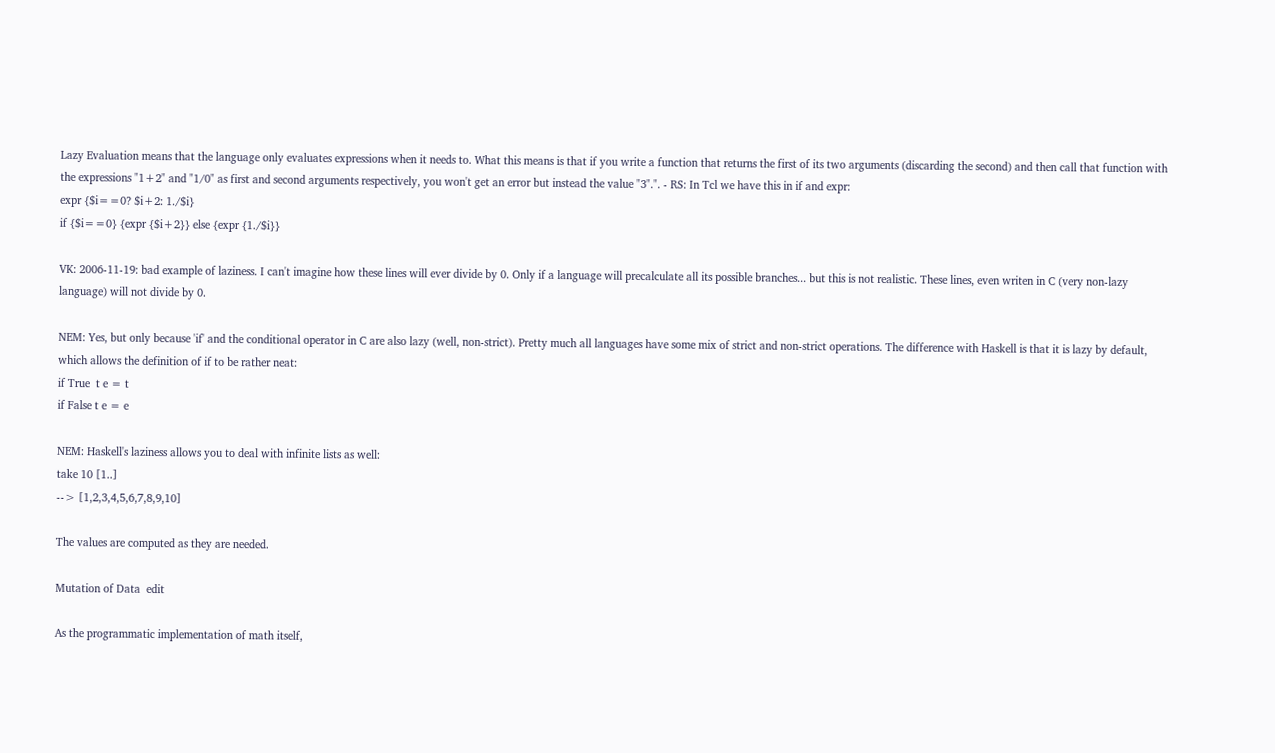Lazy Evaluation means that the language only evaluates expressions when it needs to. What this means is that if you write a function that returns the first of its two arguments (discarding the second) and then call that function with the expressions "1+2" and "1/0" as first and second arguments respectively, you won't get an error but instead the value "3".". - RS: In Tcl we have this in if and expr:
expr {$i==0? $i+2: 1./$i}
if {$i==0} {expr {$i+2}} else {expr {1./$i}}

VK: 2006-11-19: bad example of laziness. I can't imagine how these lines will ever divide by 0. Only if a language will precalculate all its possible branches... but this is not realistic. These lines, even writen in C (very non-lazy language) will not divide by 0.

NEM: Yes, but only because 'if' and the conditional operator in C are also lazy (well, non-strict). Pretty much all languages have some mix of strict and non-strict operations. The difference with Haskell is that it is lazy by default, which allows the definition of if to be rather neat:
if True  t e = t
if False t e = e

NEM: Haskell's laziness allows you to deal with infinite lists as well:
take 10 [1..]
--> [1,2,3,4,5,6,7,8,9,10]

The values are computed as they are needed.

Mutation of Data  edit

As the programmatic implementation of math itself,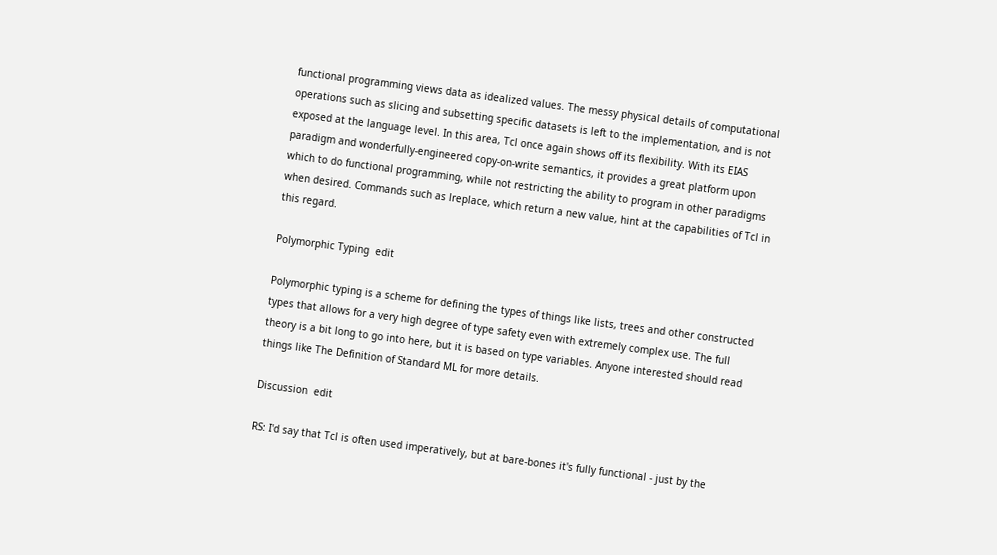functional programming views data as idealized values. The messy physical details of computational operations such as slicing and subsetting specific datasets is left to the implementation, and is not exposed at the language level. In this area, Tcl once again shows off its flexibility. With its EIAS paradigm and wonderfully-engineered copy-on-write semantics, it provides a great platform upon which to do functional programming, while not restricting the ability to program in other paradigms when desired. Commands such as lreplace, which return a new value, hint at the capabilities of Tcl in this regard.

Polymorphic Typing  edit

Polymorphic typing is a scheme for defining the types of things like lists, trees and other constructed types that allows for a very high degree of type safety even with extremely complex use. The full theory is a bit long to go into here, but it is based on type variables. Anyone interested should read things like The Definition of Standard ML for more details.

Discussion  edit

RS: I'd say that Tcl is often used imperatively, but at bare-bones it's fully functional - just by the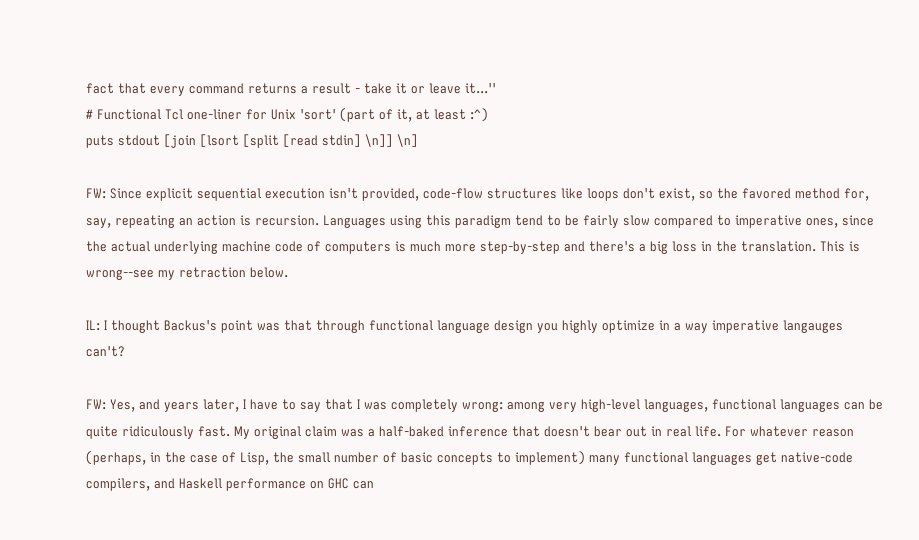fact that every command returns a result - take it or leave it...''
# Functional Tcl one-liner for Unix 'sort' (part of it, at least :^)
puts stdout [join [lsort [split [read stdin] \n]] \n]

FW: Since explicit sequential execution isn't provided, code-flow structures like loops don't exist, so the favored method for, say, repeating an action is recursion. Languages using this paradigm tend to be fairly slow compared to imperative ones, since the actual underlying machine code of computers is much more step-by-step and there's a big loss in the translation. This is wrong--see my retraction below.

IL: I thought Backus's point was that through functional language design you highly optimize in a way imperative langauges can't?

FW: Yes, and years later, I have to say that I was completely wrong: among very high-level languages, functional languages can be quite ridiculously fast. My original claim was a half-baked inference that doesn't bear out in real life. For whatever reason (perhaps, in the case of Lisp, the small number of basic concepts to implement) many functional languages get native-code compilers, and Haskell performance on GHC can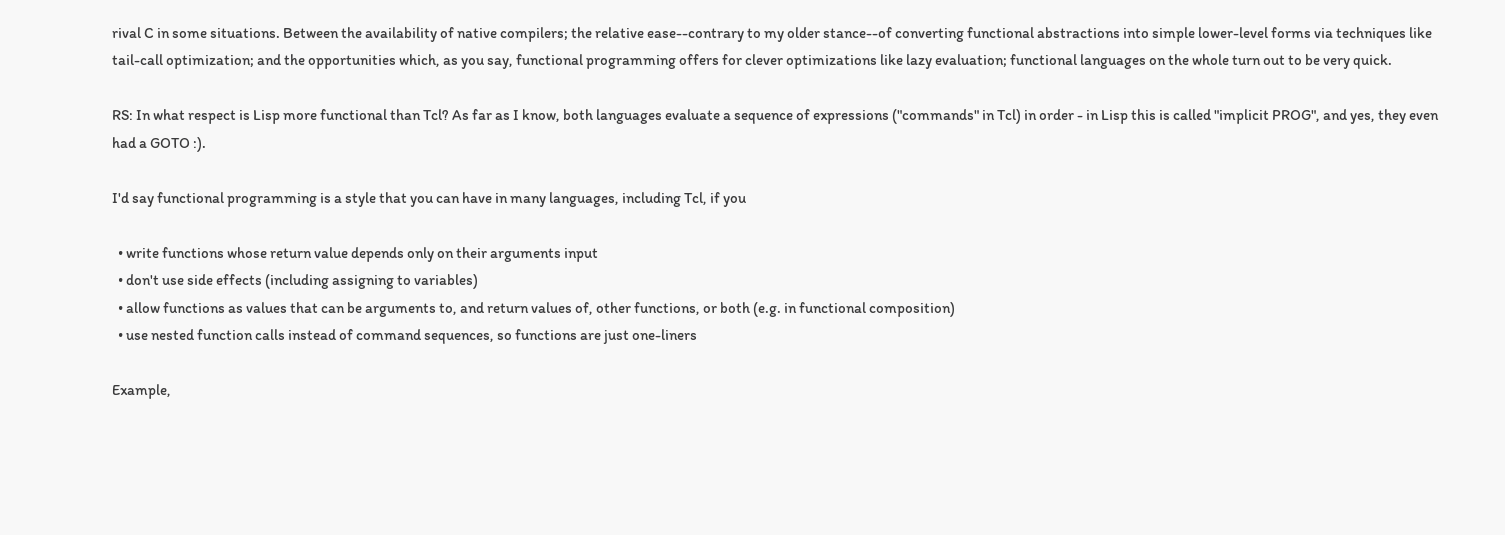rival C in some situations. Between the availability of native compilers; the relative ease--contrary to my older stance--of converting functional abstractions into simple lower-level forms via techniques like tail-call optimization; and the opportunities which, as you say, functional programming offers for clever optimizations like lazy evaluation; functional languages on the whole turn out to be very quick.

RS: In what respect is Lisp more functional than Tcl? As far as I know, both languages evaluate a sequence of expressions ("commands" in Tcl) in order - in Lisp this is called "implicit PROG", and yes, they even had a GOTO :).

I'd say functional programming is a style that you can have in many languages, including Tcl, if you

  • write functions whose return value depends only on their arguments input
  • don't use side effects (including assigning to variables)
  • allow functions as values that can be arguments to, and return values of, other functions, or both (e.g. in functional composition)
  • use nested function calls instead of command sequences, so functions are just one-liners

Example,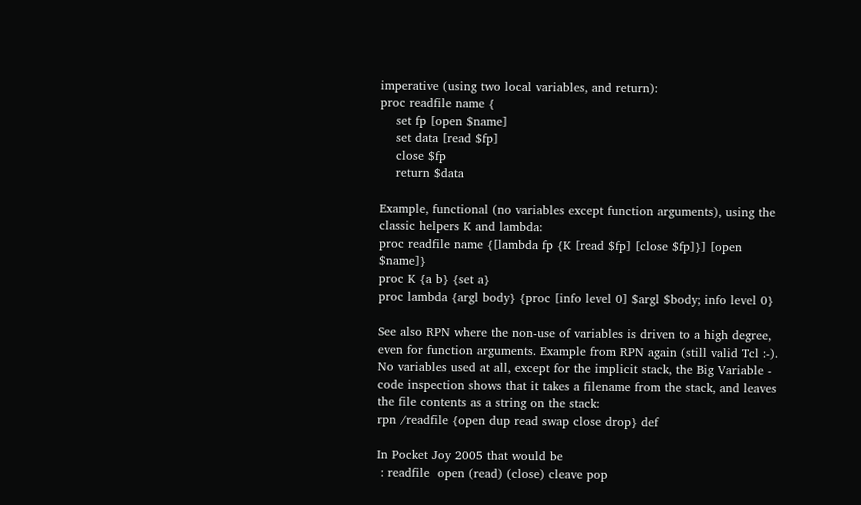imperative (using two local variables, and return):
proc readfile name {
    set fp [open $name]
    set data [read $fp]
    close $fp
    return $data

Example, functional (no variables except function arguments), using the classic helpers K and lambda:
proc readfile name {[lambda fp {K [read $fp] [close $fp]}] [open $name]}
proc K {a b} {set a}
proc lambda {argl body} {proc [info level 0] $argl $body; info level 0}

See also RPN where the non-use of variables is driven to a high degree, even for function arguments. Example from RPN again (still valid Tcl :-). No variables used at all, except for the implicit stack, the Big Variable - code inspection shows that it takes a filename from the stack, and leaves the file contents as a string on the stack:
rpn /readfile {open dup read swap close drop} def

In Pocket Joy 2005 that would be
 : readfile  open (read) (close) cleave pop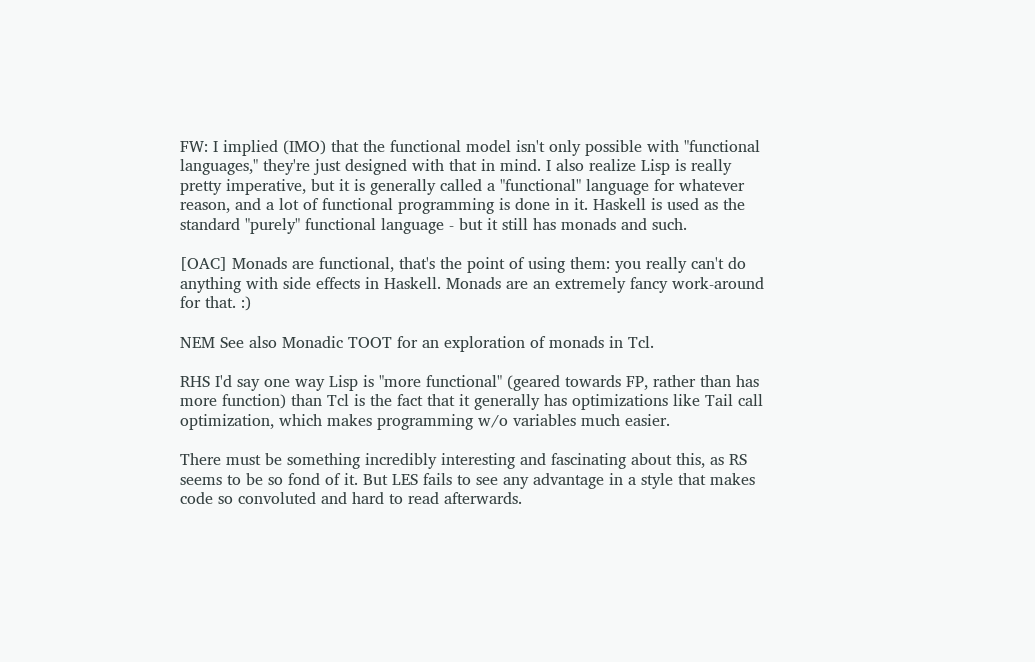FW: I implied (IMO) that the functional model isn't only possible with "functional languages," they're just designed with that in mind. I also realize Lisp is really pretty imperative, but it is generally called a "functional" language for whatever reason, and a lot of functional programming is done in it. Haskell is used as the standard "purely" functional language - but it still has monads and such.

[OAC] Monads are functional, that's the point of using them: you really can't do anything with side effects in Haskell. Monads are an extremely fancy work-around for that. :)

NEM See also Monadic TOOT for an exploration of monads in Tcl.

RHS I'd say one way Lisp is "more functional" (geared towards FP, rather than has more function) than Tcl is the fact that it generally has optimizations like Tail call optimization, which makes programming w/o variables much easier.

There must be something incredibly interesting and fascinating about this, as RS seems to be so fond of it. But LES fails to see any advantage in a style that makes code so convoluted and hard to read afterwards.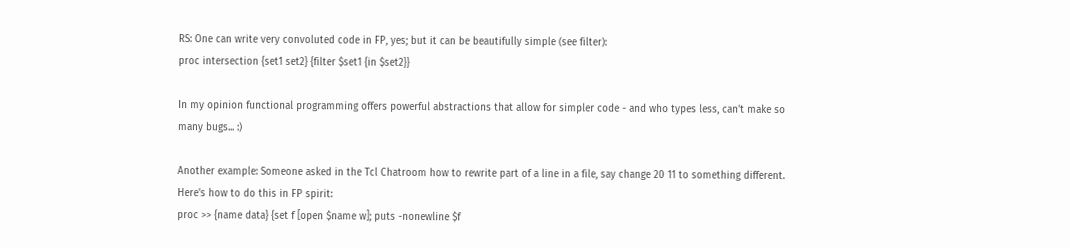RS: One can write very convoluted code in FP, yes; but it can be beautifully simple (see filter):
proc intersection {set1 set2} {filter $set1 {in $set2}}

In my opinion functional programming offers powerful abstractions that allow for simpler code - and who types less, can't make so many bugs... :)

Another example: Someone asked in the Tcl Chatroom how to rewrite part of a line in a file, say change 20 11 to something different. Here's how to do this in FP spirit:
proc >> {name data} {set f [open $name w]; puts -nonewline $f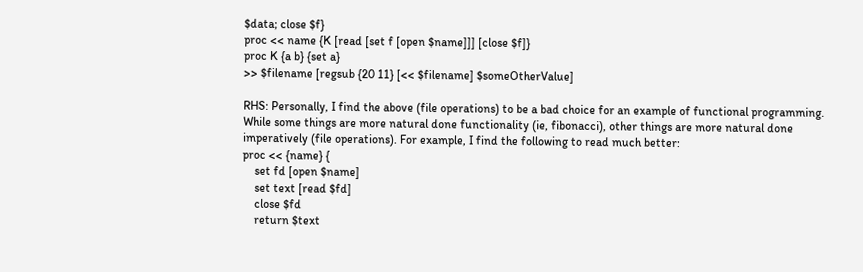$data; close $f}
proc << name {K [read [set f [open $name]]] [close $f]}
proc K {a b} {set a}
>> $filename [regsub {20 11} [<< $filename] $someOtherValue]

RHS: Personally, I find the above (file operations) to be a bad choice for an example of functional programming. While some things are more natural done functionality (ie, fibonacci), other things are more natural done imperatively (file operations). For example, I find the following to read much better:
proc << {name} {
    set fd [open $name]
    set text [read $fd]
    close $fd
    return $text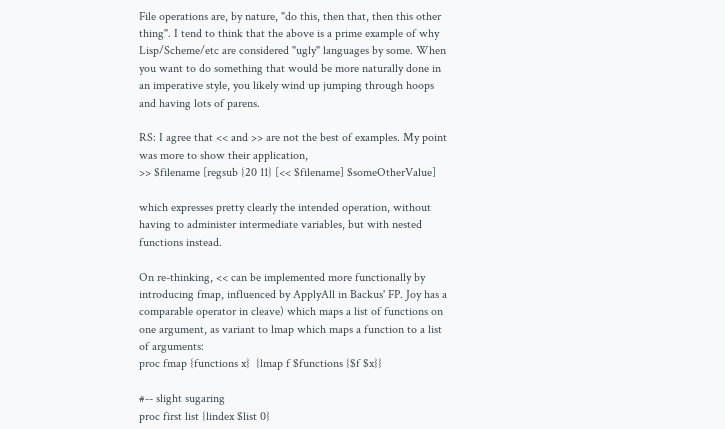File operations are, by nature, "do this, then that, then this other thing". I tend to think that the above is a prime example of why Lisp/Scheme/etc are considered "ugly" languages by some. When you want to do something that would be more naturally done in an imperative style, you likely wind up jumping through hoops and having lots of parens.

RS: I agree that << and >> are not the best of examples. My point was more to show their application,
>> $filename [regsub {20 11} [<< $filename] $someOtherValue]

which expresses pretty clearly the intended operation, without having to administer intermediate variables, but with nested functions instead.

On re-thinking, << can be implemented more functionally by introducing fmap, influenced by ApplyAll in Backus' FP. Joy has a comparable operator in cleave) which maps a list of functions on one argument, as variant to lmap which maps a function to a list of arguments:
proc fmap {functions x}  {lmap f $functions {$f $x}}

#-- slight sugaring
proc first list {lindex $list 0}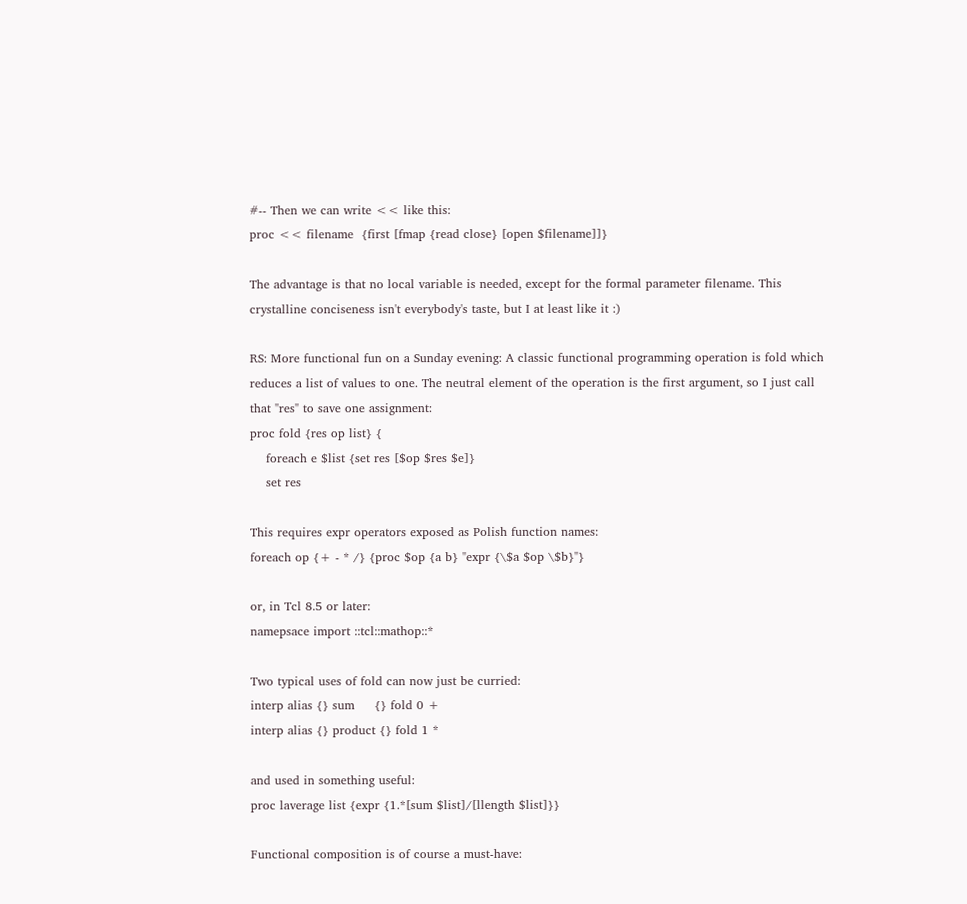#-- Then we can write << like this:
proc << filename  {first [fmap {read close} [open $filename]]}

The advantage is that no local variable is needed, except for the formal parameter filename. This crystalline conciseness isn't everybody's taste, but I at least like it :)

RS: More functional fun on a Sunday evening: A classic functional programming operation is fold which reduces a list of values to one. The neutral element of the operation is the first argument, so I just call that "res" to save one assignment:
proc fold {res op list} {
    foreach e $list {set res [$op $res $e]}
    set res

This requires expr operators exposed as Polish function names:
foreach op {+ - * /} {proc $op {a b} "expr {\$a $op \$b}"}

or, in Tcl 8.5 or later:
namepsace import ::tcl::mathop::*

Two typical uses of fold can now just be curried:
interp alias {} sum     {} fold 0 +
interp alias {} product {} fold 1 *

and used in something useful:
proc laverage list {expr {1.*[sum $list]/[llength $list]}}

Functional composition is of course a must-have: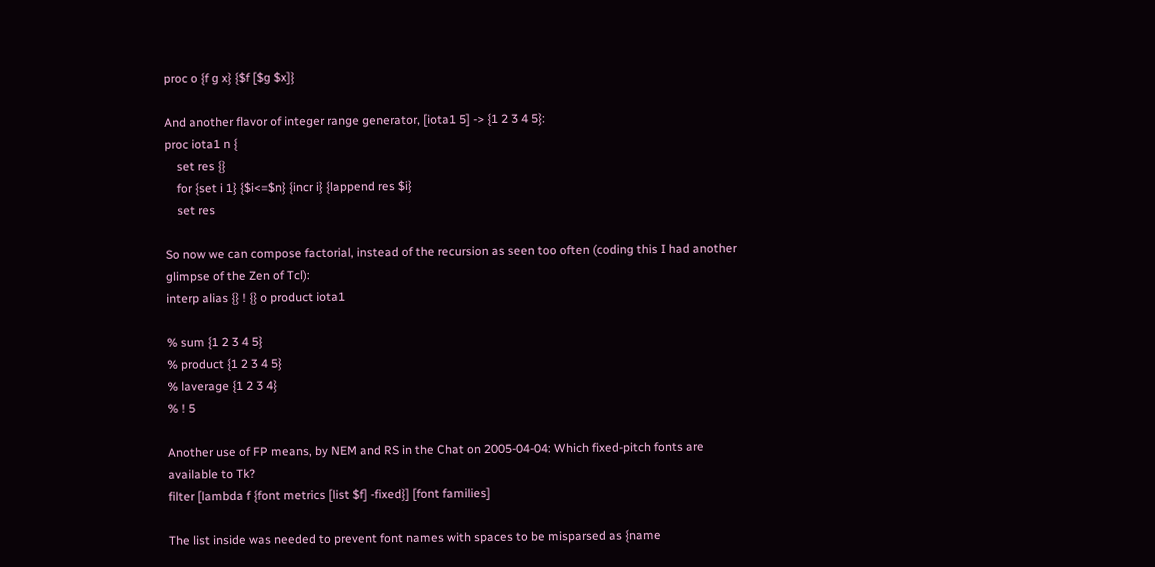proc o {f g x} {$f [$g $x]}

And another flavor of integer range generator, [iota1 5] -> {1 2 3 4 5}:
proc iota1 n {
    set res {}
    for {set i 1} {$i<=$n} {incr i} {lappend res $i}
    set res

So now we can compose factorial, instead of the recursion as seen too often (coding this I had another glimpse of the Zen of Tcl):
interp alias {} ! {} o product iota1

% sum {1 2 3 4 5}
% product {1 2 3 4 5}
% laverage {1 2 3 4}
% ! 5

Another use of FP means, by NEM and RS in the Chat on 2005-04-04: Which fixed-pitch fonts are available to Tk?
filter [lambda f {font metrics [list $f] -fixed}] [font families]

The list inside was needed to prevent font names with spaces to be misparsed as {name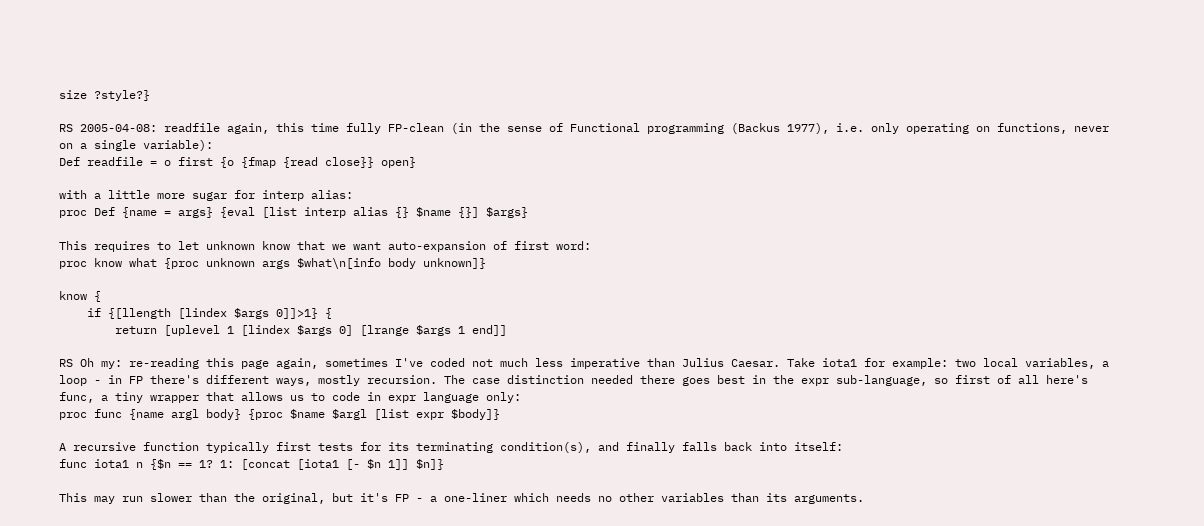size ?style?}

RS 2005-04-08: readfile again, this time fully FP-clean (in the sense of Functional programming (Backus 1977), i.e. only operating on functions, never on a single variable):
Def readfile = o first {o {fmap {read close}} open}

with a little more sugar for interp alias:
proc Def {name = args} {eval [list interp alias {} $name {}] $args}

This requires to let unknown know that we want auto-expansion of first word:
proc know what {proc unknown args $what\n[info body unknown]}

know {
    if {[llength [lindex $args 0]]>1} {
        return [uplevel 1 [lindex $args 0] [lrange $args 1 end]]

RS Oh my: re-reading this page again, sometimes I've coded not much less imperative than Julius Caesar. Take iota1 for example: two local variables, a loop - in FP there's different ways, mostly recursion. The case distinction needed there goes best in the expr sub-language, so first of all here's func, a tiny wrapper that allows us to code in expr language only:
proc func {name argl body} {proc $name $argl [list expr $body]}

A recursive function typically first tests for its terminating condition(s), and finally falls back into itself:
func iota1 n {$n == 1? 1: [concat [iota1 [- $n 1]] $n]}

This may run slower than the original, but it's FP - a one-liner which needs no other variables than its arguments.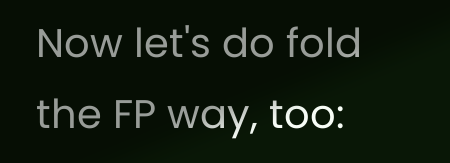Now let's do fold the FP way, too: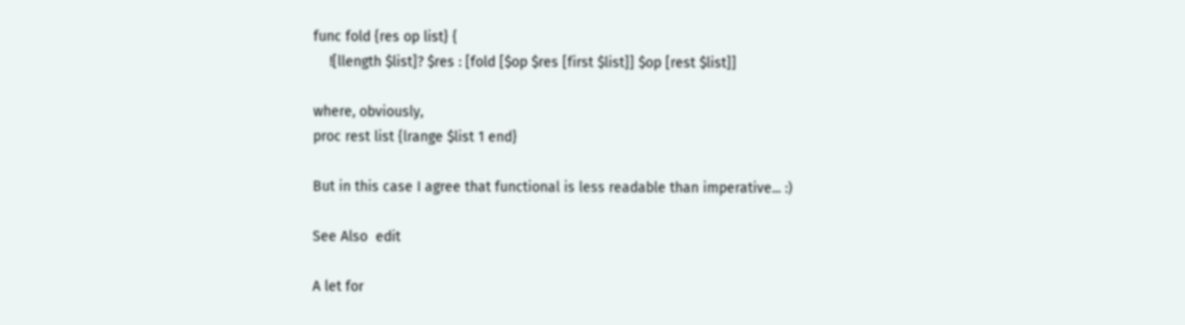func fold {res op list} {
    ![llength $list]? $res : [fold [$op $res [first $list]] $op [rest $list]]

where, obviously,
proc rest list {lrange $list 1 end}

But in this case I agree that functional is less readable than imperative... :)

See Also  edit

A let for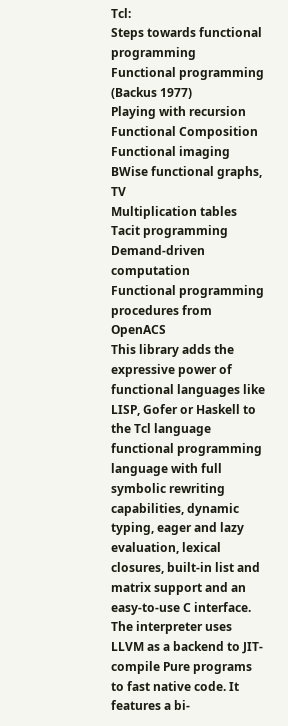Tcl:
Steps towards functional programming
Functional programming (Backus 1977)
Playing with recursion
Functional Composition
Functional imaging
BWise functional graphs, TV
Multiplication tables
Tacit programming
Demand-driven computation
Functional programming procedures from OpenACS
This library adds the expressive power of functional languages like LISP, Gofer or Haskell to the Tcl language
functional programming language with full symbolic rewriting capabilities, dynamic typing, eager and lazy evaluation, lexical closures, built-in list and matrix support and an easy-to-use C interface. The interpreter uses LLVM as a backend to JIT-compile Pure programs to fast native code. It features a bi-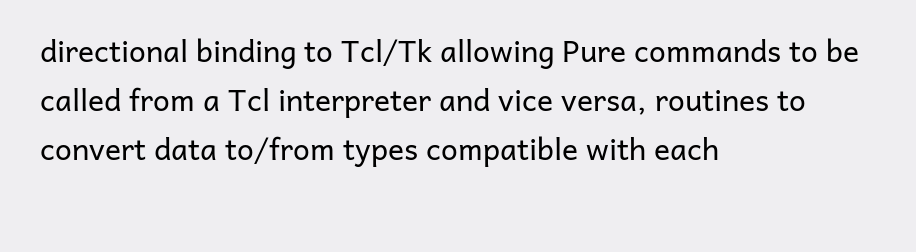directional binding to Tcl/Tk allowing Pure commands to be called from a Tcl interpreter and vice versa, routines to convert data to/from types compatible with each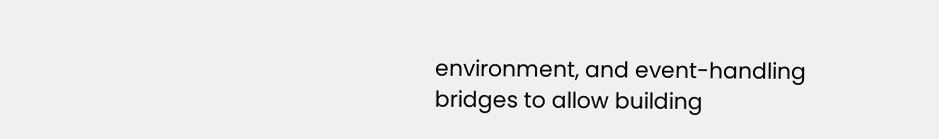environment, and event-handling bridges to allow building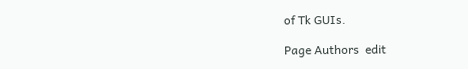of Tk GUIs.

Page Authors  edit